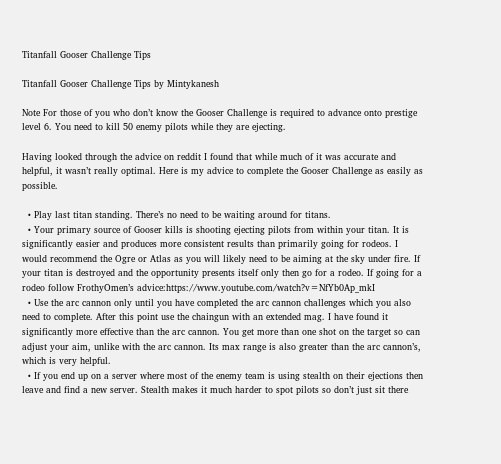Titanfall Gooser Challenge Tips

Titanfall Gooser Challenge Tips by Mintykanesh

Note For those of you who don’t know the Gooser Challenge is required to advance onto prestige level 6. You need to kill 50 enemy pilots while they are ejecting.

Having looked through the advice on reddit I found that while much of it was accurate and helpful, it wasn’t really optimal. Here is my advice to complete the Gooser Challenge as easily as possible.

  • Play last titan standing. There’s no need to be waiting around for titans.
  • Your primary source of Gooser kills is shooting ejecting pilots from within your titan. It is significantly easier and produces more consistent results than primarily going for rodeos. I would recommend the Ogre or Atlas as you will likely need to be aiming at the sky under fire. If your titan is destroyed and the opportunity presents itself only then go for a rodeo. If going for a rodeo follow FrothyOmen’s advice:https://www.youtube.com/watch?v=NfYb0Ap_mkI
  • Use the arc cannon only until you have completed the arc cannon challenges which you also need to complete. After this point use the chaingun with an extended mag. I have found it significantly more effective than the arc cannon. You get more than one shot on the target so can adjust your aim, unlike with the arc cannon. Its max range is also greater than the arc cannon’s, which is very helpful.
  • If you end up on a server where most of the enemy team is using stealth on their ejections then leave and find a new server. Stealth makes it much harder to spot pilots so don’t just sit there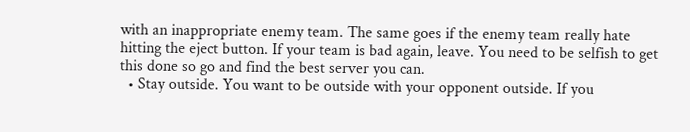with an inappropriate enemy team. The same goes if the enemy team really hate hitting the eject button. If your team is bad again, leave. You need to be selfish to get this done so go and find the best server you can.
  • Stay outside. You want to be outside with your opponent outside. If you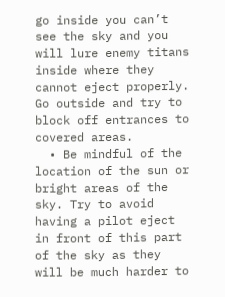go inside you can’t see the sky and you will lure enemy titans inside where they cannot eject properly. Go outside and try to block off entrances to covered areas.
  • Be mindful of the location of the sun or bright areas of the sky. Try to avoid having a pilot eject in front of this part of the sky as they will be much harder to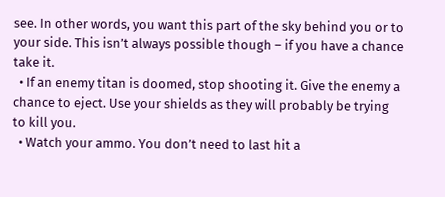see. In other words, you want this part of the sky behind you or to your side. This isn’t always possible though – if you have a chance take it.
  • If an enemy titan is doomed, stop shooting it. Give the enemy a chance to eject. Use your shields as they will probably be trying to kill you.
  • Watch your ammo. You don’t need to last hit a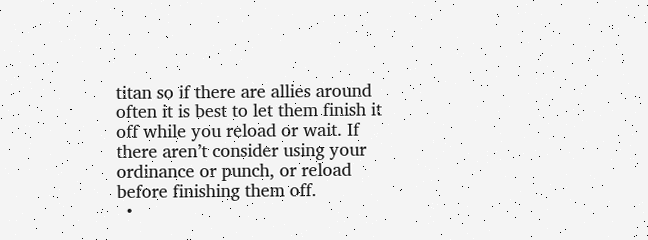titan so if there are allies around often it is best to let them finish it off while you reload or wait. If there aren’t consider using your ordinance or punch, or reload before finishing them off.
  •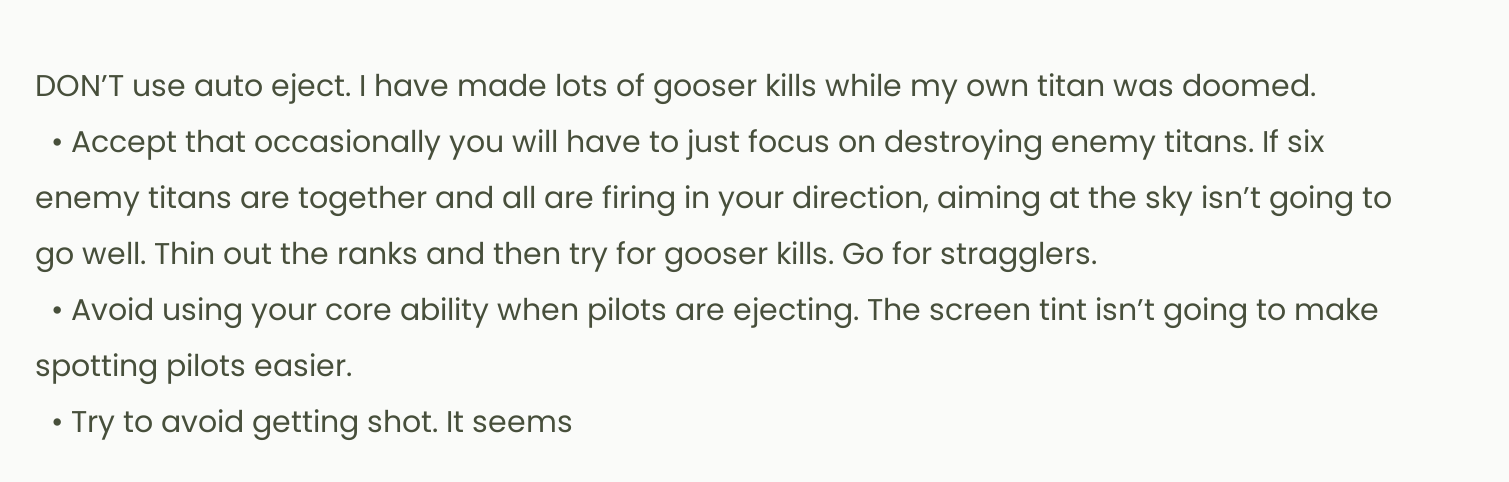DON’T use auto eject. I have made lots of gooser kills while my own titan was doomed.
  • Accept that occasionally you will have to just focus on destroying enemy titans. If six enemy titans are together and all are firing in your direction, aiming at the sky isn’t going to go well. Thin out the ranks and then try for gooser kills. Go for stragglers.
  • Avoid using your core ability when pilots are ejecting. The screen tint isn’t going to make spotting pilots easier.
  • Try to avoid getting shot. It seems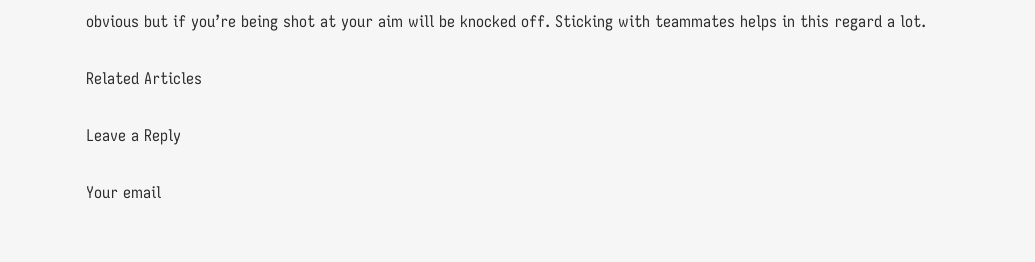obvious but if you’re being shot at your aim will be knocked off. Sticking with teammates helps in this regard a lot.

Related Articles

Leave a Reply

Your email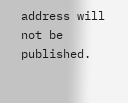address will not be published.